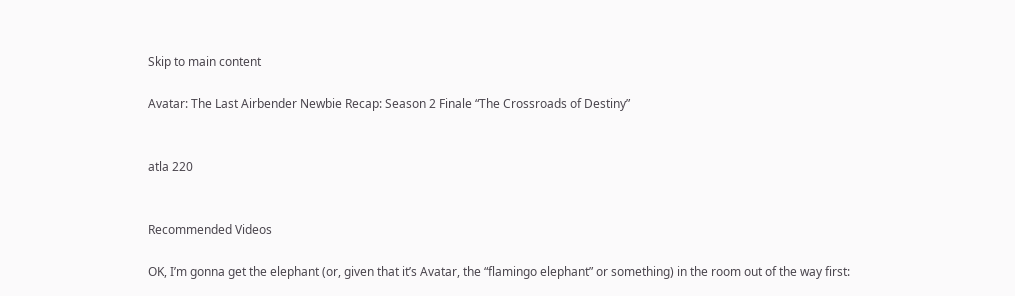Skip to main content

Avatar: The Last Airbender Newbie Recap: Season 2 Finale “The Crossroads of Destiny”


atla 220


Recommended Videos

OK, I’m gonna get the elephant (or, given that it’s Avatar, the “flamingo elephant” or something) in the room out of the way first: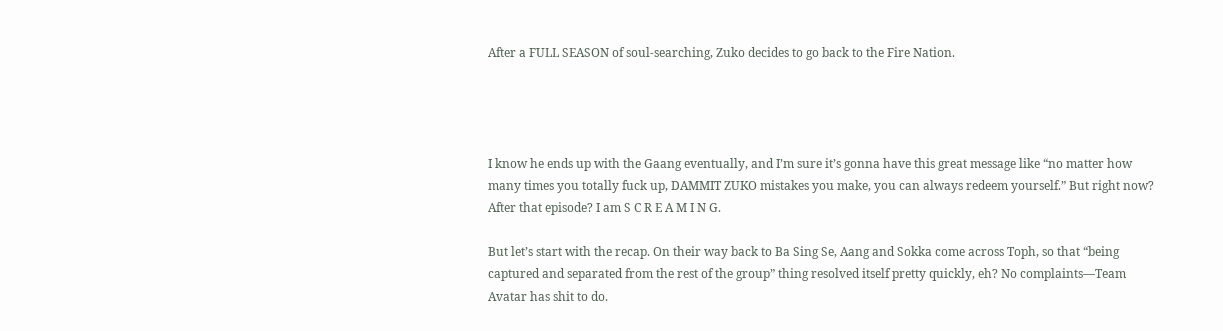After a FULL SEASON of soul-searching, Zuko decides to go back to the Fire Nation.




I know he ends up with the Gaang eventually, and I’m sure it’s gonna have this great message like “no matter how many times you totally fuck up, DAMMIT ZUKO mistakes you make, you can always redeem yourself.” But right now? After that episode? I am S C R E A M I N G.

But let’s start with the recap. On their way back to Ba Sing Se, Aang and Sokka come across Toph, so that “being captured and separated from the rest of the group” thing resolved itself pretty quickly, eh? No complaints—Team Avatar has shit to do.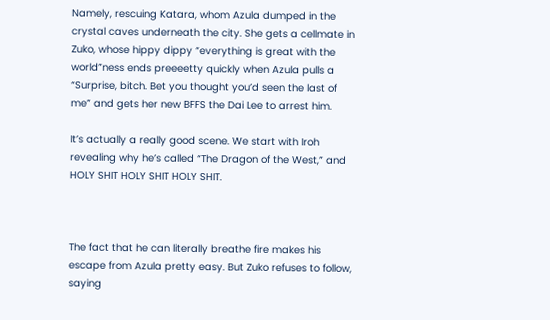Namely, rescuing Katara, whom Azula dumped in the crystal caves underneath the city. She gets a cellmate in Zuko, whose hippy dippy “everything is great with the world”ness ends preeeetty quickly when Azula pulls a “Surprise, bitch. Bet you thought you’d seen the last of me” and gets her new BFFS the Dai Lee to arrest him.

It’s actually a really good scene. We start with Iroh revealing why he’s called “The Dragon of the West,” and HOLY SHIT HOLY SHIT HOLY SHIT.



The fact that he can literally breathe fire makes his escape from Azula pretty easy. But Zuko refuses to follow, saying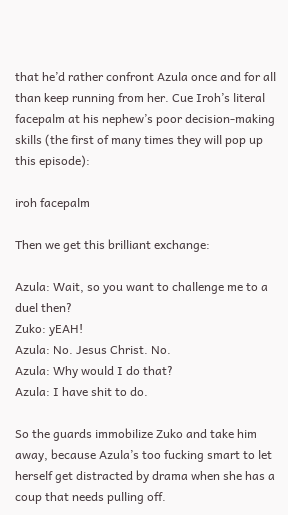that he’d rather confront Azula once and for all than keep running from her. Cue Iroh’s literal facepalm at his nephew’s poor decision-making skills (the first of many times they will pop up this episode):

iroh facepalm

Then we get this brilliant exchange:

Azula: Wait, so you want to challenge me to a duel then?
Zuko: yEAH!
Azula: No. Jesus Christ. No.
Azula: Why would I do that?
Azula: I have shit to do.

So the guards immobilize Zuko and take him away, because Azula’s too fucking smart to let herself get distracted by drama when she has a coup that needs pulling off.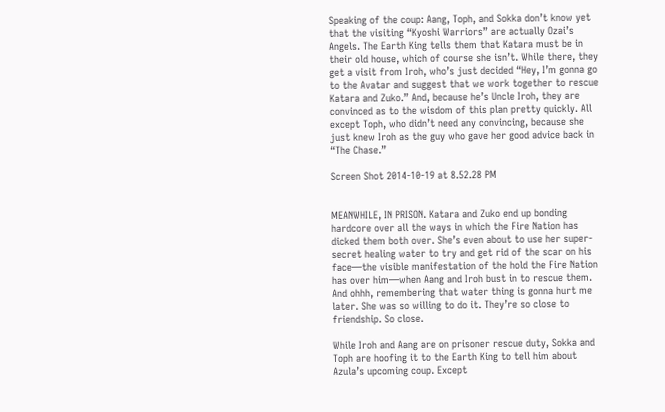Speaking of the coup: Aang, Toph, and Sokka don’t know yet that the visiting “Kyoshi Warriors” are actually Ozai’s Angels. The Earth King tells them that Katara must be in their old house, which of course she isn’t. While there, they get a visit from Iroh, who’s just decided “Hey, I’m gonna go to the Avatar and suggest that we work together to rescue Katara and Zuko.” And, because he’s Uncle Iroh, they are convinced as to the wisdom of this plan pretty quickly. All except Toph, who didn’t need any convincing, because she just knew Iroh as the guy who gave her good advice back in “The Chase.”

Screen Shot 2014-10-19 at 8.52.28 PM


MEANWHILE, IN PRISON. Katara and Zuko end up bonding hardcore over all the ways in which the Fire Nation has dicked them both over. She’s even about to use her super-secret healing water to try and get rid of the scar on his face—the visible manifestation of the hold the Fire Nation has over him—when Aang and Iroh bust in to rescue them. And ohhh, remembering that water thing is gonna hurt me later. She was so willing to do it. They’re so close to friendship. So close.

While Iroh and Aang are on prisoner rescue duty, Sokka and Toph are hoofing it to the Earth King to tell him about Azula’s upcoming coup. Except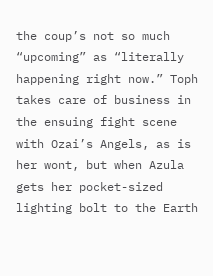the coup’s not so much “upcoming” as “literally happening right now.” Toph takes care of business in the ensuing fight scene with Ozai’s Angels, as is her wont, but when Azula gets her pocket-sized lighting bolt to the Earth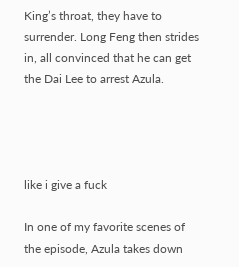King’s throat, they have to surrender. Long Feng then strides in, all convinced that he can get the Dai Lee to arrest Azula.




like i give a fuck

In one of my favorite scenes of the episode, Azula takes down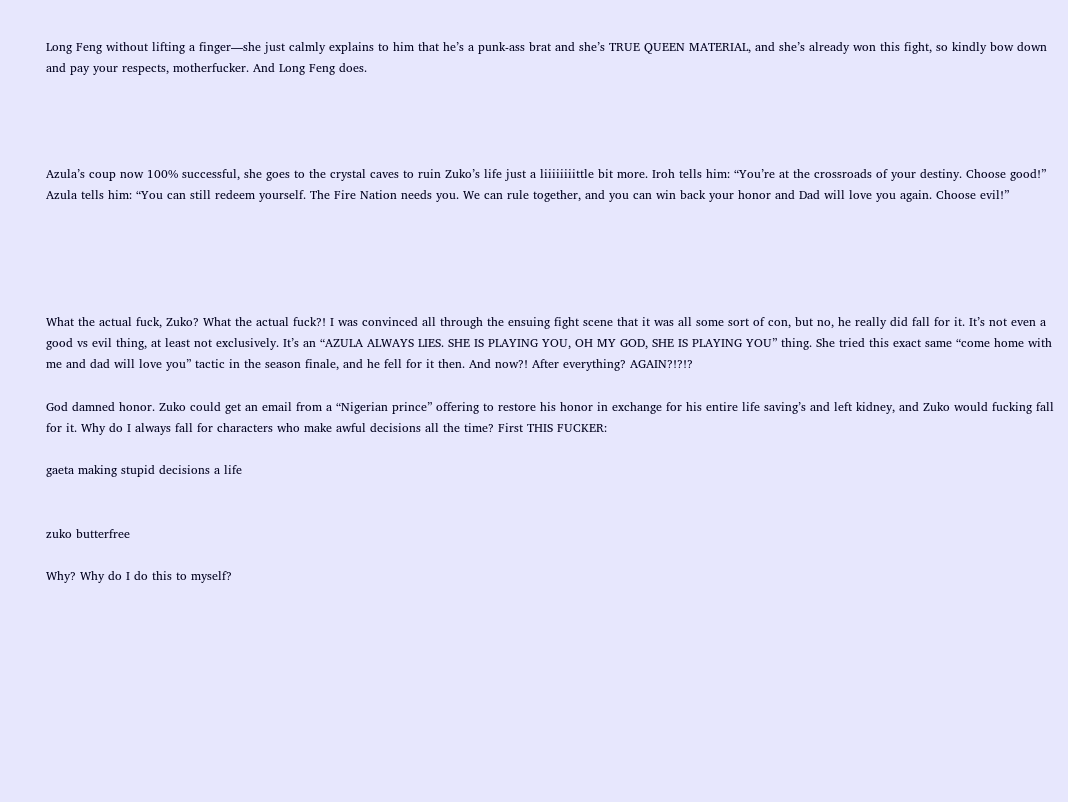Long Feng without lifting a finger—she just calmly explains to him that he’s a punk-ass brat and she’s TRUE QUEEN MATERIAL, and she’s already won this fight, so kindly bow down and pay your respects, motherfucker. And Long Feng does.




Azula’s coup now 100% successful, she goes to the crystal caves to ruin Zuko’s life just a liiiiiiiittle bit more. Iroh tells him: “You’re at the crossroads of your destiny. Choose good!” Azula tells him: “You can still redeem yourself. The Fire Nation needs you. We can rule together, and you can win back your honor and Dad will love you again. Choose evil!”





What the actual fuck, Zuko? What the actual fuck?! I was convinced all through the ensuing fight scene that it was all some sort of con, but no, he really did fall for it. It’s not even a good vs evil thing, at least not exclusively. It’s an “AZULA ALWAYS LIES. SHE IS PLAYING YOU, OH MY GOD, SHE IS PLAYING YOU” thing. She tried this exact same “come home with me and dad will love you” tactic in the season finale, and he fell for it then. And now?! After everything? AGAIN?!?!?

God damned honor. Zuko could get an email from a “Nigerian prince” offering to restore his honor in exchange for his entire life saving’s and left kidney, and Zuko would fucking fall for it. Why do I always fall for characters who make awful decisions all the time? First THIS FUCKER:

gaeta making stupid decisions a life


zuko butterfree

Why? Why do I do this to myself?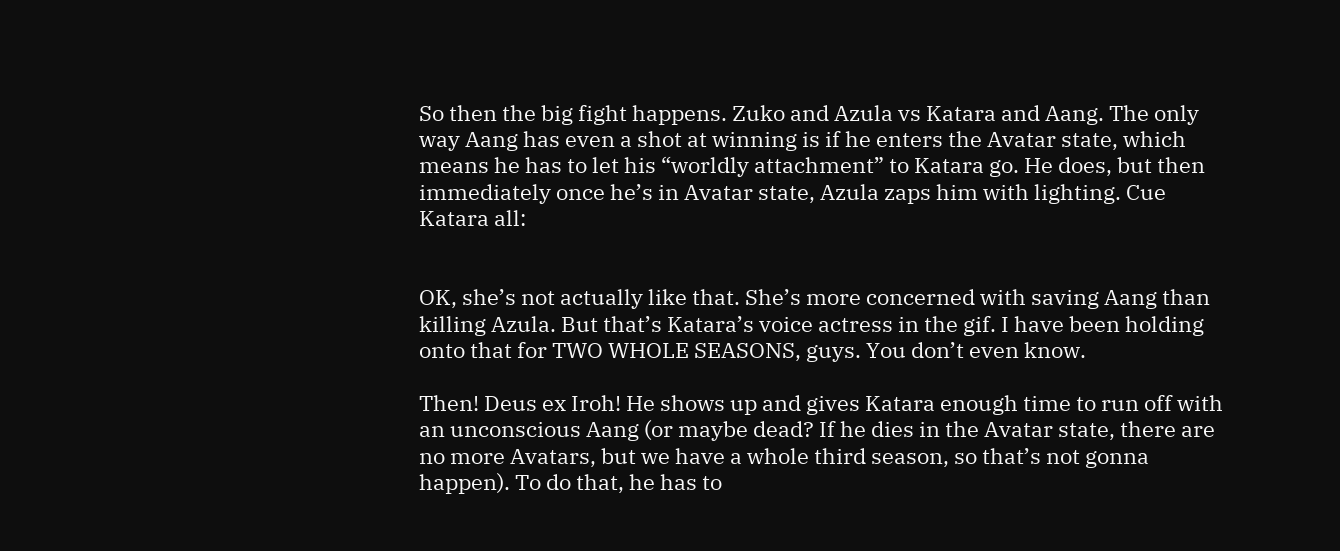So then the big fight happens. Zuko and Azula vs Katara and Aang. The only way Aang has even a shot at winning is if he enters the Avatar state, which means he has to let his “worldly attachment” to Katara go. He does, but then immediately once he’s in Avatar state, Azula zaps him with lighting. Cue Katara all:


OK, she’s not actually like that. She’s more concerned with saving Aang than killing Azula. But that’s Katara’s voice actress in the gif. I have been holding onto that for TWO WHOLE SEASONS, guys. You don’t even know.

Then! Deus ex Iroh! He shows up and gives Katara enough time to run off with an unconscious Aang (or maybe dead? If he dies in the Avatar state, there are no more Avatars, but we have a whole third season, so that’s not gonna happen). To do that, he has to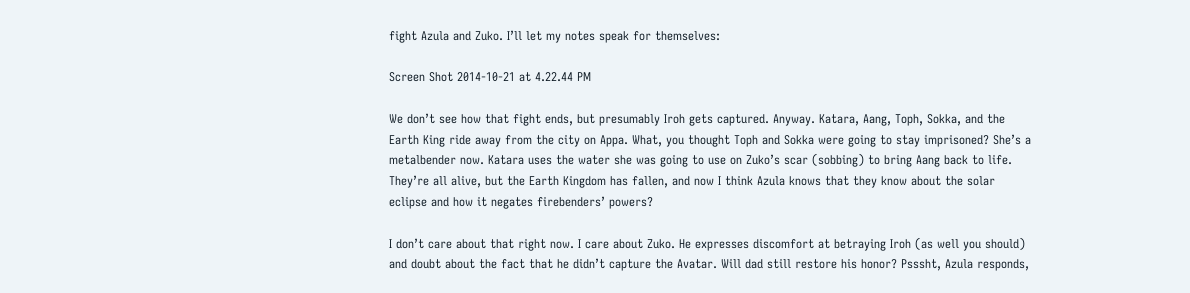fight Azula and Zuko. I’ll let my notes speak for themselves:

Screen Shot 2014-10-21 at 4.22.44 PM

We don’t see how that fight ends, but presumably Iroh gets captured. Anyway. Katara, Aang, Toph, Sokka, and the Earth King ride away from the city on Appa. What, you thought Toph and Sokka were going to stay imprisoned? She’s a metalbender now. Katara uses the water she was going to use on Zuko’s scar (sobbing) to bring Aang back to life. They’re all alive, but the Earth Kingdom has fallen, and now I think Azula knows that they know about the solar eclipse and how it negates firebenders’ powers?

I don’t care about that right now. I care about Zuko. He expresses discomfort at betraying Iroh (as well you should) and doubt about the fact that he didn’t capture the Avatar. Will dad still restore his honor? Psssht, Azula responds,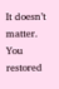It doesn’t matter. You restored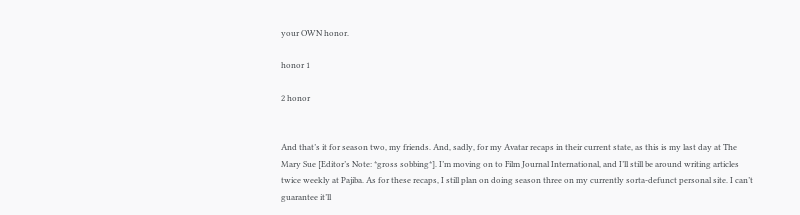your OWN honor.

honor 1

2 honor


And that’s it for season two, my friends. And, sadly, for my Avatar recaps in their current state, as this is my last day at The Mary Sue [Editor’s Note: *gross sobbing*]. I’m moving on to Film Journal International, and I’ll still be around writing articles twice weekly at Pajiba. As for these recaps, I still plan on doing season three on my currently sorta-defunct personal site. I can’t guarantee it’ll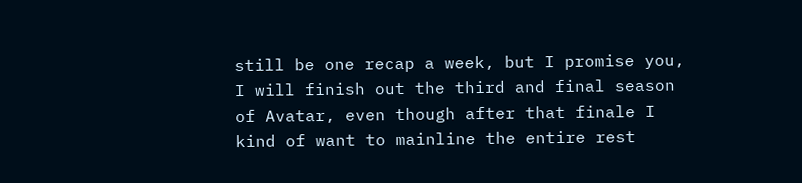still be one recap a week, but I promise you, I will finish out the third and final season of Avatar, even though after that finale I kind of want to mainline the entire rest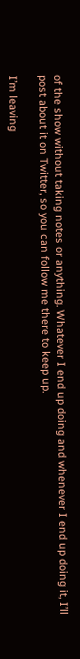of the show without taking notes or anything. Whatever I end up doing and whenever I end up doing it, I’ll post about it on Twitter, so you can follow me there to keep up.

I’m leaving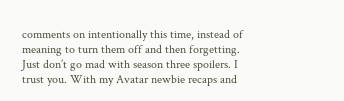comments on intentionally this time, instead of meaning to turn them off and then forgetting. Just don’t go mad with season three spoilers. I trust you. With my Avatar newbie recaps and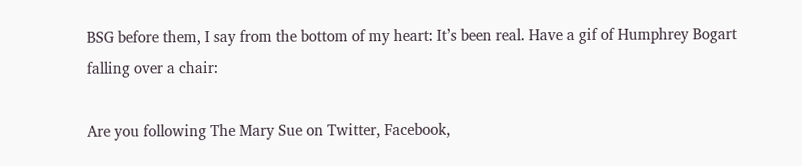BSG before them, I say from the bottom of my heart: It’s been real. Have a gif of Humphrey Bogart falling over a chair:

Are you following The Mary Sue on Twitter, Facebook,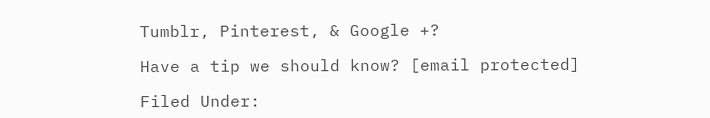Tumblr, Pinterest, & Google +?

Have a tip we should know? [email protected]

Filed Under: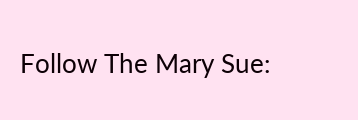Follow The Mary Sue: